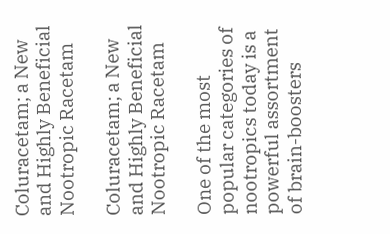Coluracetam; a New and Highly Beneficial Nootropic Racetam

Coluracetam; a New and Highly Beneficial Nootropic Racetam

One of the most popular categories of nootropics today is a powerful assortment of brain-boosters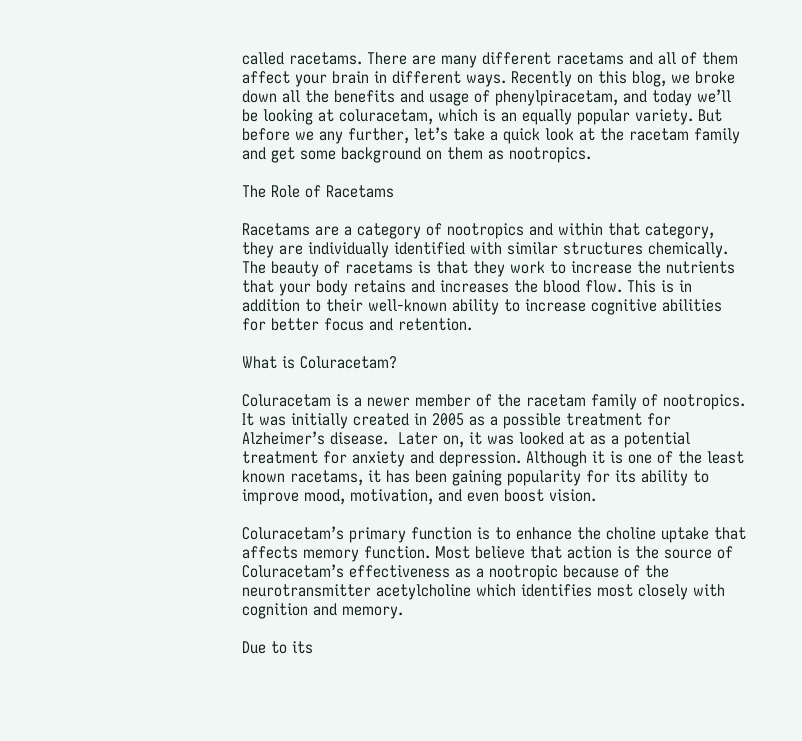called racetams. There are many different racetams and all of them affect your brain in different ways. Recently on this blog, we broke down all the benefits and usage of phenylpiracetam, and today we’ll be looking at coluracetam, which is an equally popular variety. But before we any further, let’s take a quick look at the racetam family and get some background on them as nootropics.

The Role of Racetams

Racetams are a category of nootropics and within that category, they are individually identified with similar structures chemically. The beauty of racetams is that they work to increase the nutrients that your body retains and increases the blood flow. This is in addition to their well-known ability to increase cognitive abilities for better focus and retention.

What is Coluracetam?

Coluracetam is a newer member of the racetam family of nootropics.  It was initially created in 2005 as a possible treatment for Alzheimer’s disease.  Later on, it was looked at as a potential treatment for anxiety and depression. Although it is one of the least known racetams, it has been gaining popularity for its ability to improve mood, motivation, and even boost vision.

Coluracetam’s primary function is to enhance the choline uptake that affects memory function. Most believe that action is the source of Coluracetam’s effectiveness as a nootropic because of the neurotransmitter acetylcholine which identifies most closely with cognition and memory.

Due to its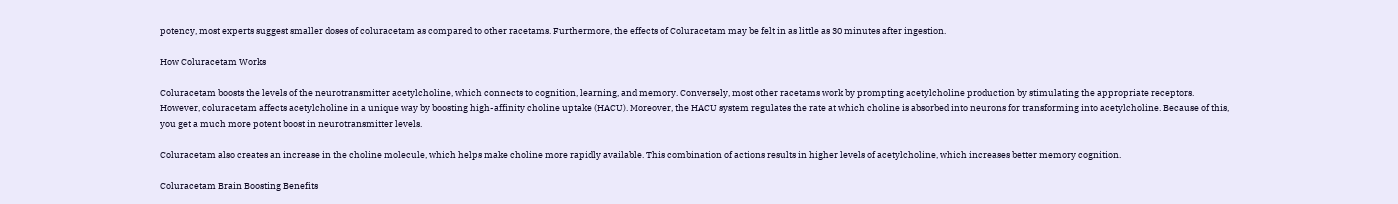potency, most experts suggest smaller doses of coluracetam as compared to other racetams. Furthermore, the effects of Coluracetam may be felt in as little as 30 minutes after ingestion.

How Coluracetam Works

Coluracetam boosts the levels of the neurotransmitter acetylcholine, which connects to cognition, learning, and memory. Conversely, most other racetams work by prompting acetylcholine production by stimulating the appropriate receptors. However, coluracetam affects acetylcholine in a unique way by boosting high-affinity choline uptake (HACU). Moreover, the HACU system regulates the rate at which choline is absorbed into neurons for transforming into acetylcholine. Because of this, you get a much more potent boost in neurotransmitter levels.

Coluracetam also creates an increase in the choline molecule, which helps make choline more rapidly available. This combination of actions results in higher levels of acetylcholine, which increases better memory cognition.

Coluracetam Brain Boosting Benefits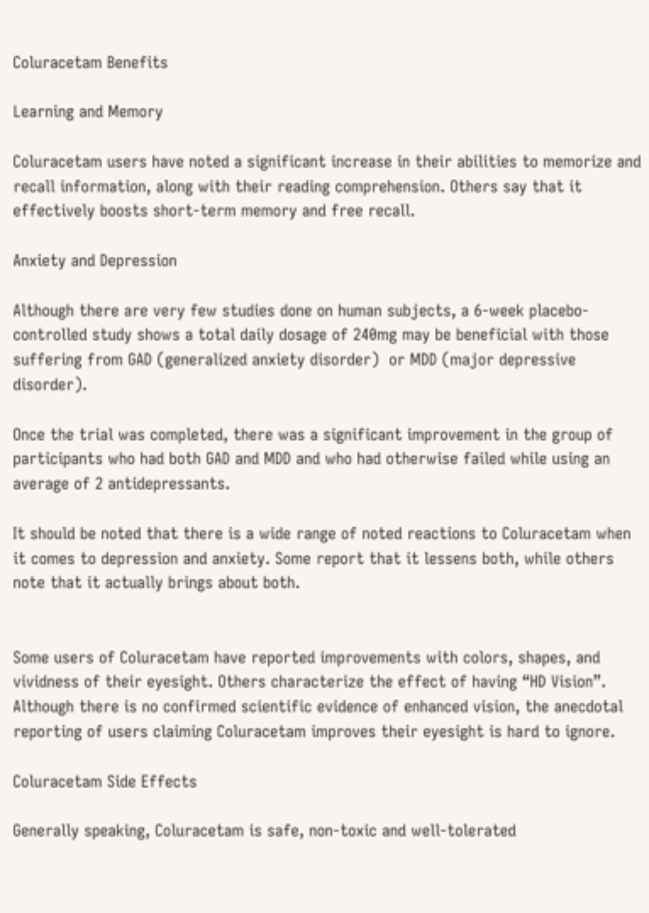Coluracetam Benefits

Learning and Memory

Coluracetam users have noted a significant increase in their abilities to memorize and recall information, along with their reading comprehension. Others say that it effectively boosts short-term memory and free recall.

Anxiety and Depression

Although there are very few studies done on human subjects, a 6-week placebo-controlled study shows a total daily dosage of 240mg may be beneficial with those suffering from GAD (generalized anxiety disorder)  or MDD (major depressive disorder).

Once the trial was completed, there was a significant improvement in the group of participants who had both GAD and MDD and who had otherwise failed while using an average of 2 antidepressants.

It should be noted that there is a wide range of noted reactions to Coluracetam when it comes to depression and anxiety. Some report that it lessens both, while others note that it actually brings about both.


Some users of Coluracetam have reported improvements with colors, shapes, and vividness of their eyesight. Others characterize the effect of having “HD Vision”. Although there is no confirmed scientific evidence of enhanced vision, the anecdotal reporting of users claiming Coluracetam improves their eyesight is hard to ignore.

Coluracetam Side Effects

Generally speaking, Coluracetam is safe, non-toxic and well-tolerated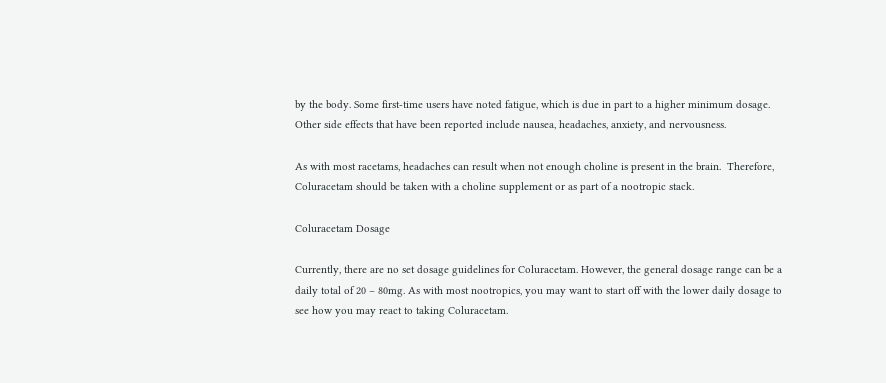by the body. Some first-time users have noted fatigue, which is due in part to a higher minimum dosage. Other side effects that have been reported include nausea, headaches, anxiety, and nervousness.

As with most racetams, headaches can result when not enough choline is present in the brain.  Therefore, Coluracetam should be taken with a choline supplement or as part of a nootropic stack.

Coluracetam Dosage

Currently, there are no set dosage guidelines for Coluracetam. However, the general dosage range can be a daily total of 20 – 80mg. As with most nootropics, you may want to start off with the lower daily dosage to see how you may react to taking Coluracetam.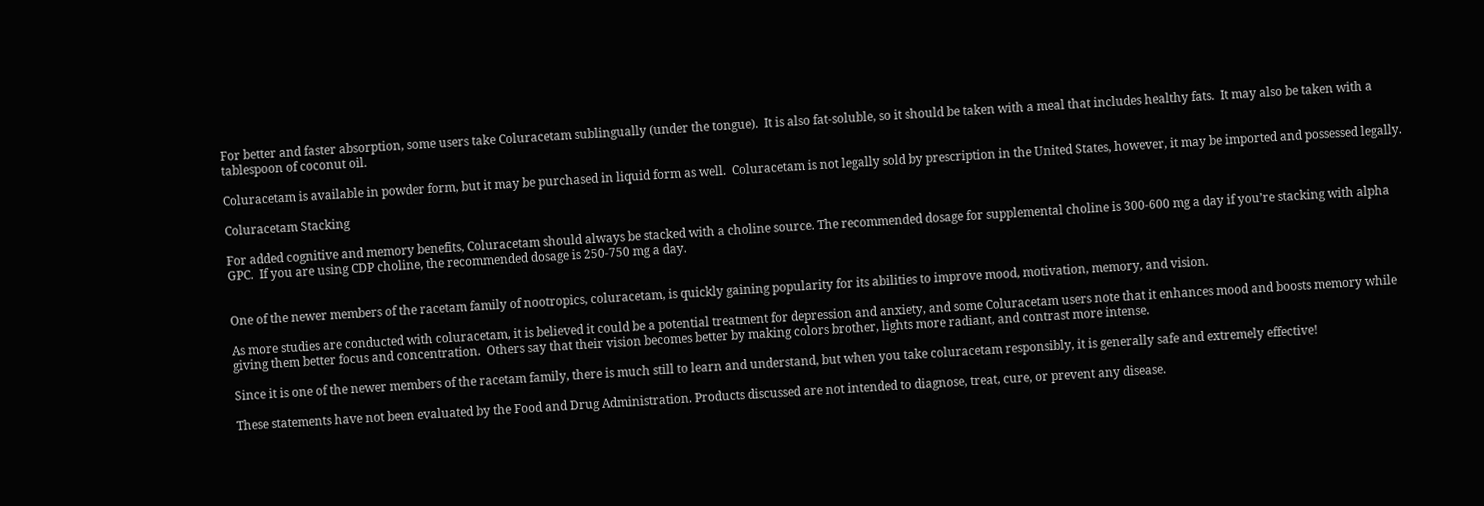For better and faster absorption, some users take Coluracetam sublingually (under the tongue).  It is also fat-soluble, so it should be taken with a meal that includes healthy fats.  It may also be taken with a tablespoon of coconut oil.

Coluracetam is available in powder form, but it may be purchased in liquid form as well.  Coluracetam is not legally sold by prescription in the United States, however, it may be imported and possessed legally.

Coluracetam Stacking

For added cognitive and memory benefits, Coluracetam should always be stacked with a choline source. The recommended dosage for supplemental choline is 300-600 mg a day if you’re stacking with alpha GPC.  If you are using CDP choline, the recommended dosage is 250-750 mg a day.


One of the newer members of the racetam family of nootropics, coluracetam, is quickly gaining popularity for its abilities to improve mood, motivation, memory, and vision.

As more studies are conducted with coluracetam, it is believed it could be a potential treatment for depression and anxiety, and some Coluracetam users note that it enhances mood and boosts memory while giving them better focus and concentration.  Others say that their vision becomes better by making colors brother, lights more radiant, and contrast more intense.

Since it is one of the newer members of the racetam family, there is much still to learn and understand, but when you take coluracetam responsibly, it is generally safe and extremely effective!

These statements have not been evaluated by the Food and Drug Administration. Products discussed are not intended to diagnose, treat, cure, or prevent any disease.